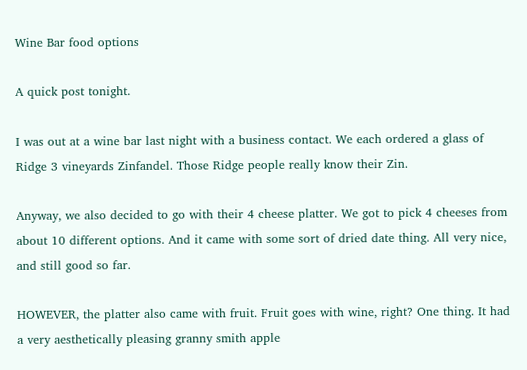Wine Bar food options

A quick post tonight.

I was out at a wine bar last night with a business contact. We each ordered a glass of Ridge 3 vineyards Zinfandel. Those Ridge people really know their Zin.

Anyway, we also decided to go with their 4 cheese platter. We got to pick 4 cheeses from about 10 different options. And it came with some sort of dried date thing. All very nice, and still good so far.

HOWEVER, the platter also came with fruit. Fruit goes with wine, right? One thing. It had a very aesthetically pleasing granny smith apple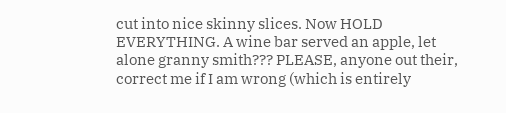cut into nice skinny slices. Now HOLD EVERYTHING. A wine bar served an apple, let alone granny smith??? PLEASE, anyone out their, correct me if I am wrong (which is entirely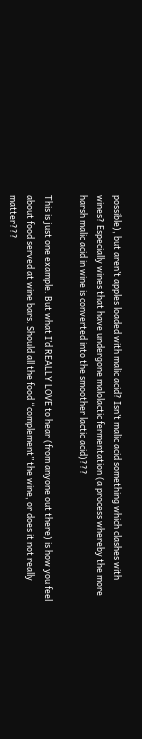possible), but aren’t apples loaded with malic acid? Isn’t malic acid something which clashes with wines? Especially wines that have undergone malolactic fermentation (a process whereby the more harsh malic acid in wine is converted into the smoother lactic acid)???

This is just one example. But what I’d REALLY LOVE to hear (from anyone out there) is how you feel about food served at wine bars. Should all the food “complement” the wine, or does it not really matter???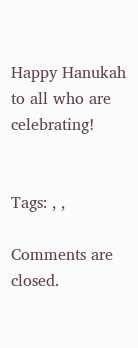Happy Hanukah to all who are celebrating!


Tags: , ,

Comments are closed.